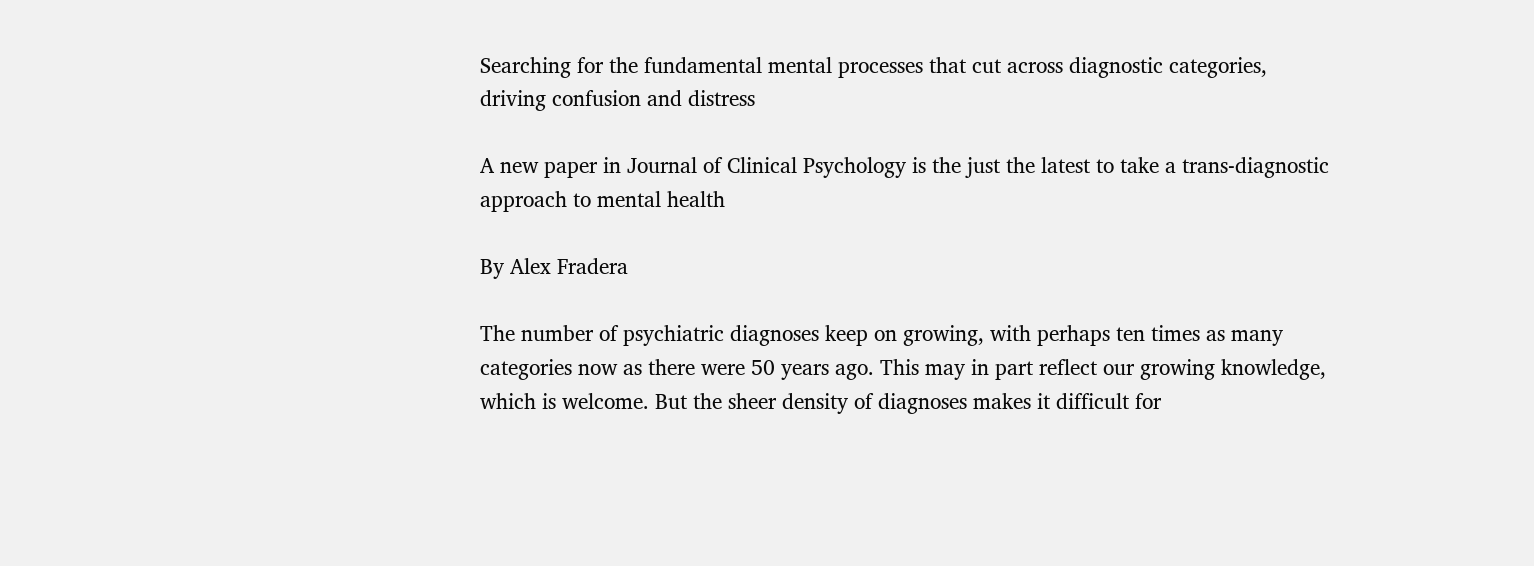Searching for the fundamental mental processes that cut across diagnostic categories, driving confusion and distress

A new paper in Journal of Clinical Psychology is the just the latest to take a trans-diagnostic approach to mental health

By Alex Fradera

The number of psychiatric diagnoses keep on growing, with perhaps ten times as many categories now as there were 50 years ago. This may in part reflect our growing knowledge, which is welcome. But the sheer density of diagnoses makes it difficult for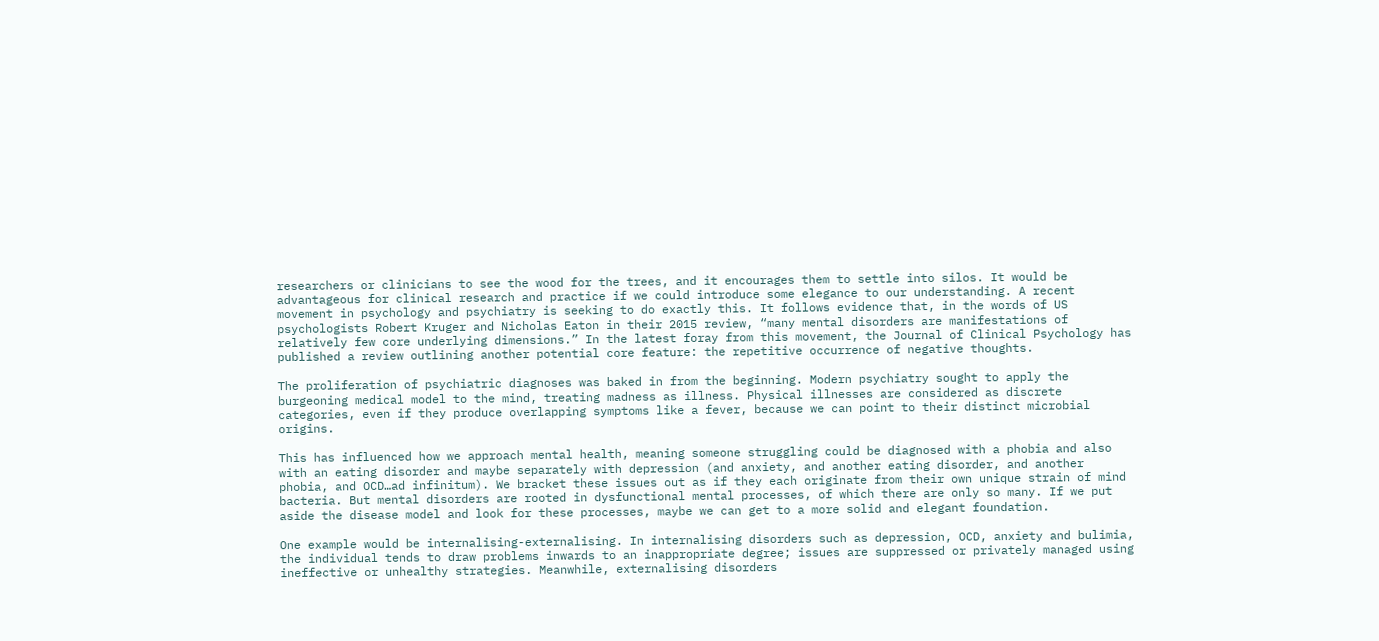researchers or clinicians to see the wood for the trees, and it encourages them to settle into silos. It would be advantageous for clinical research and practice if we could introduce some elegance to our understanding. A recent movement in psychology and psychiatry is seeking to do exactly this. It follows evidence that, in the words of US psychologists Robert Kruger and Nicholas Eaton in their 2015 review, “many mental disorders are manifestations of relatively few core underlying dimensions.” In the latest foray from this movement, the Journal of Clinical Psychology has published a review outlining another potential core feature: the repetitive occurrence of negative thoughts.

The proliferation of psychiatric diagnoses was baked in from the beginning. Modern psychiatry sought to apply the burgeoning medical model to the mind, treating madness as illness. Physical illnesses are considered as discrete categories, even if they produce overlapping symptoms like a fever, because we can point to their distinct microbial origins.

This has influenced how we approach mental health, meaning someone struggling could be diagnosed with a phobia and also with an eating disorder and maybe separately with depression (and anxiety, and another eating disorder, and another phobia, and OCD…ad infinitum). We bracket these issues out as if they each originate from their own unique strain of mind bacteria. But mental disorders are rooted in dysfunctional mental processes, of which there are only so many. If we put aside the disease model and look for these processes, maybe we can get to a more solid and elegant foundation.

One example would be internalising-externalising. In internalising disorders such as depression, OCD, anxiety and bulimia, the individual tends to draw problems inwards to an inappropriate degree; issues are suppressed or privately managed using ineffective or unhealthy strategies. Meanwhile, externalising disorders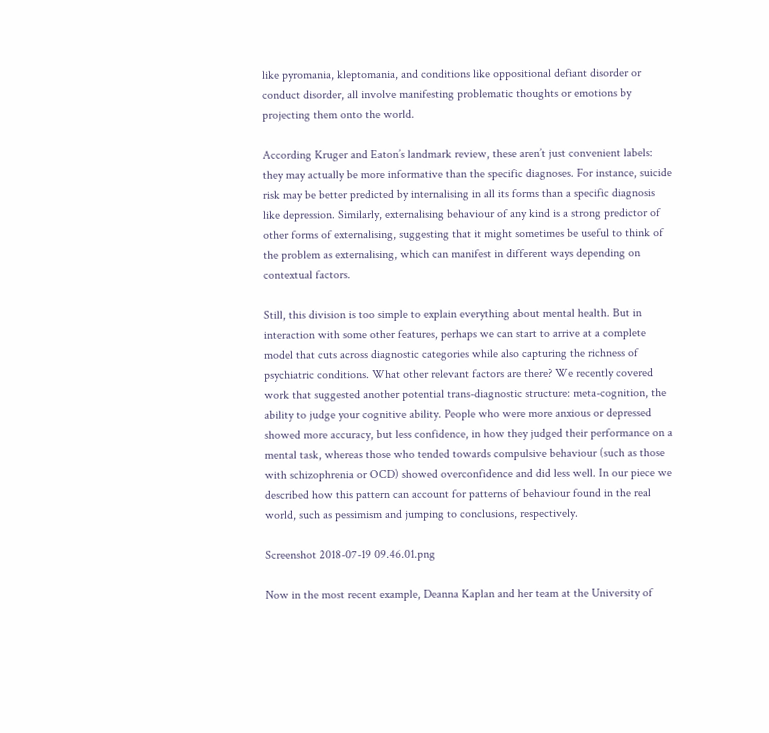like pyromania, kleptomania, and conditions like oppositional defiant disorder or conduct disorder, all involve manifesting problematic thoughts or emotions by projecting them onto the world.

According Kruger and Eaton’s landmark review, these aren’t just convenient labels: they may actually be more informative than the specific diagnoses. For instance, suicide risk may be better predicted by internalising in all its forms than a specific diagnosis like depression. Similarly, externalising behaviour of any kind is a strong predictor of other forms of externalising, suggesting that it might sometimes be useful to think of the problem as externalising, which can manifest in different ways depending on contextual factors.

Still, this division is too simple to explain everything about mental health. But in interaction with some other features, perhaps we can start to arrive at a complete model that cuts across diagnostic categories while also capturing the richness of psychiatric conditions. What other relevant factors are there? We recently covered work that suggested another potential trans-diagnostic structure: meta-cognition, the ability to judge your cognitive ability. People who were more anxious or depressed showed more accuracy, but less confidence, in how they judged their performance on a mental task, whereas those who tended towards compulsive behaviour (such as those with schizophrenia or OCD) showed overconfidence and did less well. In our piece we described how this pattern can account for patterns of behaviour found in the real world, such as pessimism and jumping to conclusions, respectively.

Screenshot 2018-07-19 09.46.01.png

Now in the most recent example, Deanna Kaplan and her team at the University of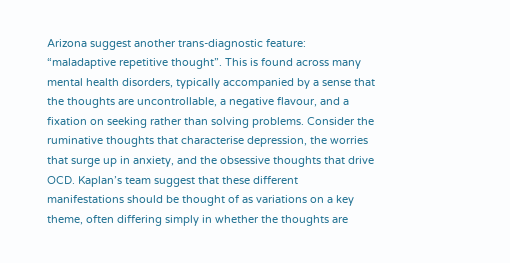Arizona suggest another trans-diagnostic feature: “maladaptive repetitive thought”. This is found across many mental health disorders, typically accompanied by a sense that the thoughts are uncontrollable, a negative flavour, and a fixation on seeking rather than solving problems. Consider the ruminative thoughts that characterise depression, the worries that surge up in anxiety, and the obsessive thoughts that drive OCD. Kaplan’s team suggest that these different manifestations should be thought of as variations on a key theme, often differing simply in whether the thoughts are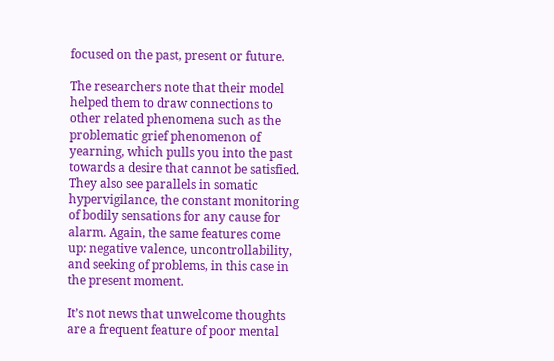focused on the past, present or future.

The researchers note that their model helped them to draw connections to other related phenomena such as the problematic grief phenomenon of yearning, which pulls you into the past towards a desire that cannot be satisfied. They also see parallels in somatic hypervigilance, the constant monitoring of bodily sensations for any cause for alarm. Again, the same features come up: negative valence, uncontrollability, and seeking of problems, in this case in the present moment.

It’s not news that unwelcome thoughts are a frequent feature of poor mental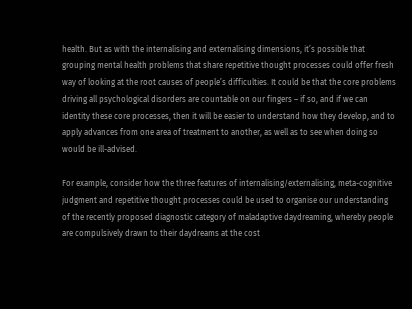health. But as with the internalising and externalising dimensions, it’s possible that grouping mental health problems that share repetitive thought processes could offer fresh way of looking at the root causes of people’s difficulties. It could be that the core problems driving all psychological disorders are countable on our fingers – if so, and if we can identity these core processes, then it will be easier to understand how they develop, and to apply advances from one area of treatment to another, as well as to see when doing so would be ill-advised.

For example, consider how the three features of internalising/externalising, meta-cognitive judgment and repetitive thought processes could be used to organise our understanding of the recently proposed diagnostic category of maladaptive daydreaming, whereby people are compulsively drawn to their daydreams at the cost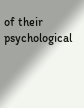of their psychological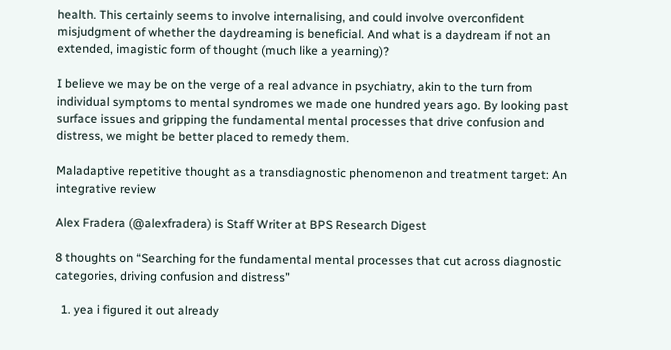health. This certainly seems to involve internalising, and could involve overconfident misjudgment of whether the daydreaming is beneficial. And what is a daydream if not an extended, imagistic form of thought (much like a yearning)?

I believe we may be on the verge of a real advance in psychiatry, akin to the turn from individual symptoms to mental syndromes we made one hundred years ago. By looking past surface issues and gripping the fundamental mental processes that drive confusion and distress, we might be better placed to remedy them.

Maladaptive repetitive thought as a transdiagnostic phenomenon and treatment target: An integrative review

Alex Fradera (@alexfradera) is Staff Writer at BPS Research Digest

8 thoughts on “Searching for the fundamental mental processes that cut across diagnostic categories, driving confusion and distress”

  1. yea i figured it out already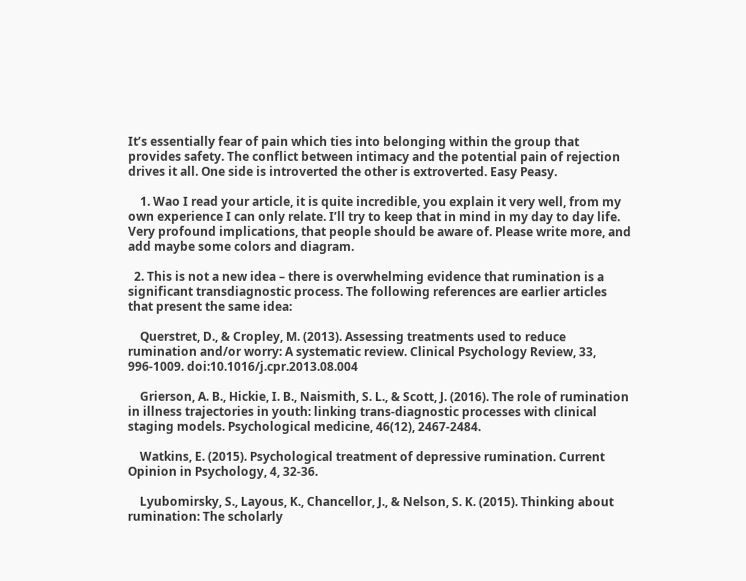It’s essentially fear of pain which ties into belonging within the group that provides safety. The conflict between intimacy and the potential pain of rejection drives it all. One side is introverted the other is extroverted. Easy Peasy.

    1. Wao I read your article, it is quite incredible, you explain it very well, from my own experience I can only relate. I’ll try to keep that in mind in my day to day life. Very profound implications, that people should be aware of. Please write more, and add maybe some colors and diagram.

  2. This is not a new idea – there is overwhelming evidence that rumination is a significant transdiagnostic process. The following references are earlier articles that present the same idea:

    Querstret, D., & Cropley, M. (2013). Assessing treatments used to reduce rumination and/or worry: A systematic review. Clinical Psychology Review, 33, 996-1009. doi:10.1016/j.cpr.2013.08.004

    Grierson, A. B., Hickie, I. B., Naismith, S. L., & Scott, J. (2016). The role of rumination in illness trajectories in youth: linking trans-diagnostic processes with clinical staging models. Psychological medicine, 46(12), 2467-2484.

    Watkins, E. (2015). Psychological treatment of depressive rumination. Current Opinion in Psychology, 4, 32-36.

    Lyubomirsky, S., Layous, K., Chancellor, J., & Nelson, S. K. (2015). Thinking about rumination: The scholarly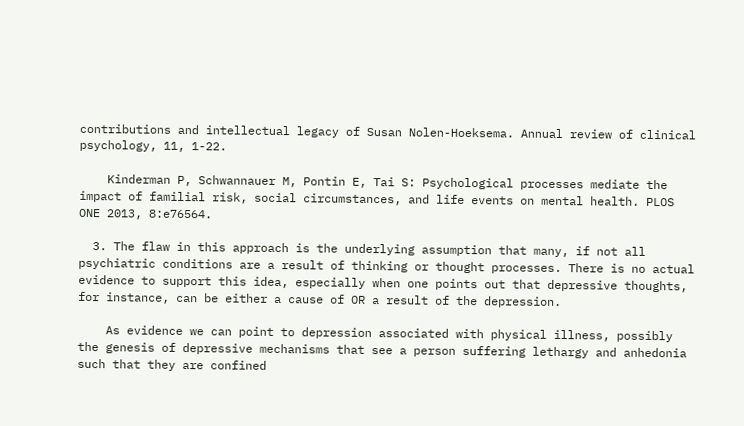contributions and intellectual legacy of Susan Nolen-Hoeksema. Annual review of clinical psychology, 11, 1-22.

    Kinderman P, Schwannauer M, Pontin E, Tai S: Psychological processes mediate the impact of familial risk, social circumstances, and life events on mental health. PLOS ONE 2013, 8:e76564.

  3. The flaw in this approach is the underlying assumption that many, if not all psychiatric conditions are a result of thinking or thought processes. There is no actual evidence to support this idea, especially when one points out that depressive thoughts, for instance, can be either a cause of OR a result of the depression.

    As evidence we can point to depression associated with physical illness, possibly the genesis of depressive mechanisms that see a person suffering lethargy and anhedonia such that they are confined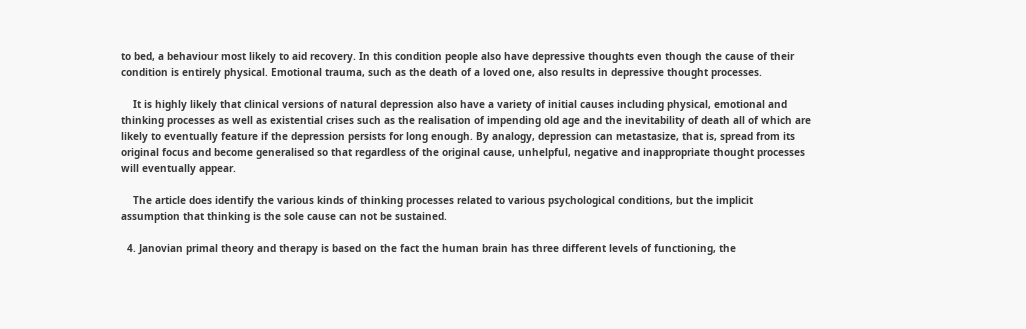to bed, a behaviour most likely to aid recovery. In this condition people also have depressive thoughts even though the cause of their condition is entirely physical. Emotional trauma, such as the death of a loved one, also results in depressive thought processes.

    It is highly likely that clinical versions of natural depression also have a variety of initial causes including physical, emotional and thinking processes as well as existential crises such as the realisation of impending old age and the inevitability of death all of which are likely to eventually feature if the depression persists for long enough. By analogy, depression can metastasize, that is, spread from its original focus and become generalised so that regardless of the original cause, unhelpful, negative and inappropriate thought processes will eventually appear.

    The article does identify the various kinds of thinking processes related to various psychological conditions, but the implicit assumption that thinking is the sole cause can not be sustained.

  4. Janovian primal theory and therapy is based on the fact the human brain has three different levels of functioning, the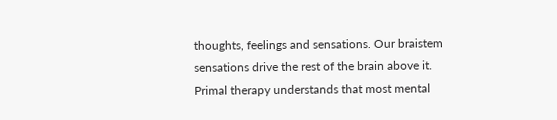thoughts, feelings and sensations. Our braistem sensations drive the rest of the brain above it. Primal therapy understands that most mental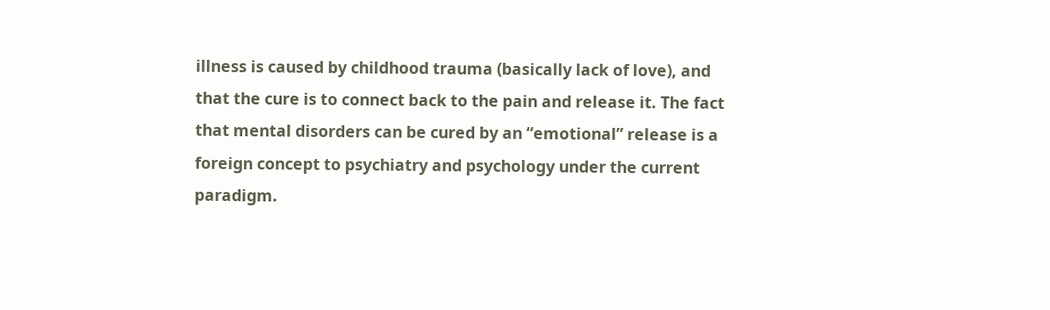illness is caused by childhood trauma (basically lack of love), and that the cure is to connect back to the pain and release it. The fact that mental disorders can be cured by an “emotional” release is a foreign concept to psychiatry and psychology under the current paradigm.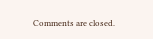Comments are closed.